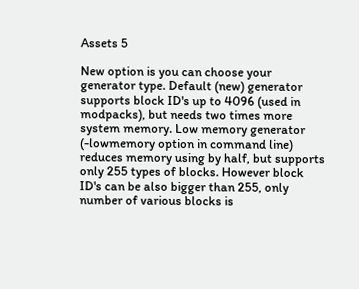Assets 5

New option is you can choose your generator type. Default (new) generator supports block ID's up to 4096 (used in modpacks), but needs two times more system memory. Low memory generator (-lowmemory option in command line) reduces memory using by half, but supports only 255 types of blocks. However block ID's can be also bigger than 255, only number of various blocks is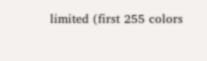limited (first 255 colors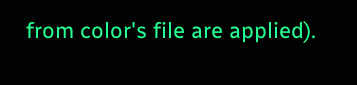from color's file are applied).